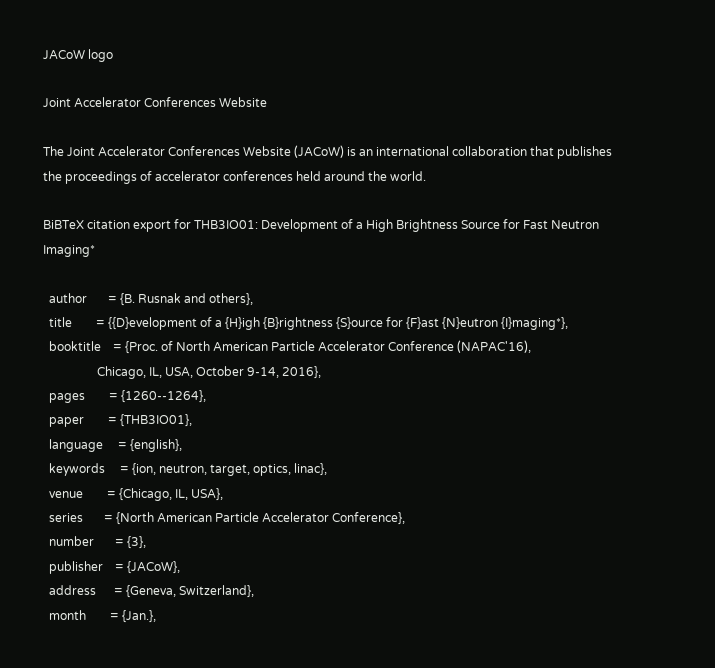JACoW logo

Joint Accelerator Conferences Website

The Joint Accelerator Conferences Website (JACoW) is an international collaboration that publishes the proceedings of accelerator conferences held around the world.

BiBTeX citation export for THB3IO01: Development of a High Brightness Source for Fast Neutron Imaging*

  author       = {B. Rusnak and others},
  title        = {{D}evelopment of a {H}igh {B}rightness {S}ource for {F}ast {N}eutron {I}maging*},
  booktitle    = {Proc. of North American Particle Accelerator Conference (NAPAC'16),
                  Chicago, IL, USA, October 9-14, 2016},
  pages        = {1260--1264},
  paper        = {THB3IO01},
  language     = {english},
  keywords     = {ion, neutron, target, optics, linac},
  venue        = {Chicago, IL, USA},
  series       = {North American Particle Accelerator Conference},
  number       = {3},
  publisher    = {JACoW},
  address      = {Geneva, Switzerland},
  month        = {Jan.},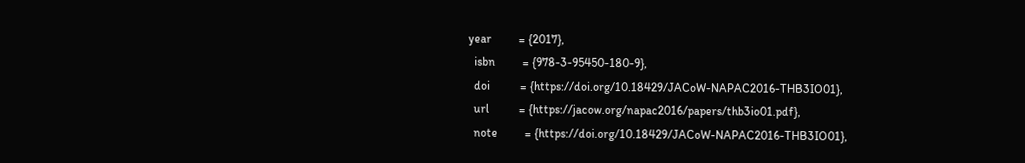year         = {2017},
  isbn         = {978-3-95450-180-9},
  doi          = {https://doi.org/10.18429/JACoW-NAPAC2016-THB3IO01},
  url          = {https://jacow.org/napac2016/papers/thb3io01.pdf},
  note         = {https://doi.org/10.18429/JACoW-NAPAC2016-THB3IO01},